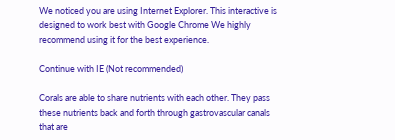We noticed you are using Internet Explorer. This interactive is designed to work best with Google Chrome We highly recommend using it for the best experience.

Continue with IE (Not recommended)

Corals are able to share nutrients with each other. They pass these nutrients back and forth through gastrovascular canals that are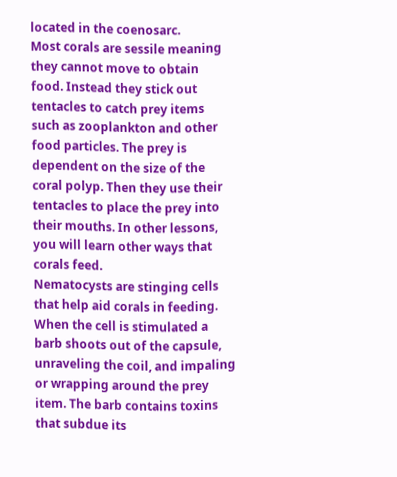located in the coenosarc.
Most corals are sessile meaning they cannot move to obtain food. Instead they stick out tentacles to catch prey items such as zooplankton and other food particles. The prey is dependent on the size of the coral polyp. Then they use their tentacles to place the prey into their mouths. In other lessons, you will learn other ways that corals feed.
Nematocysts are stinging cells that help aid corals in feeding. When the cell is stimulated a barb shoots out of the capsule, unraveling the coil, and impaling or wrapping around the prey item. The barb contains toxins that subdue its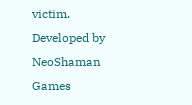victim.
Developed by NeoShaman Games